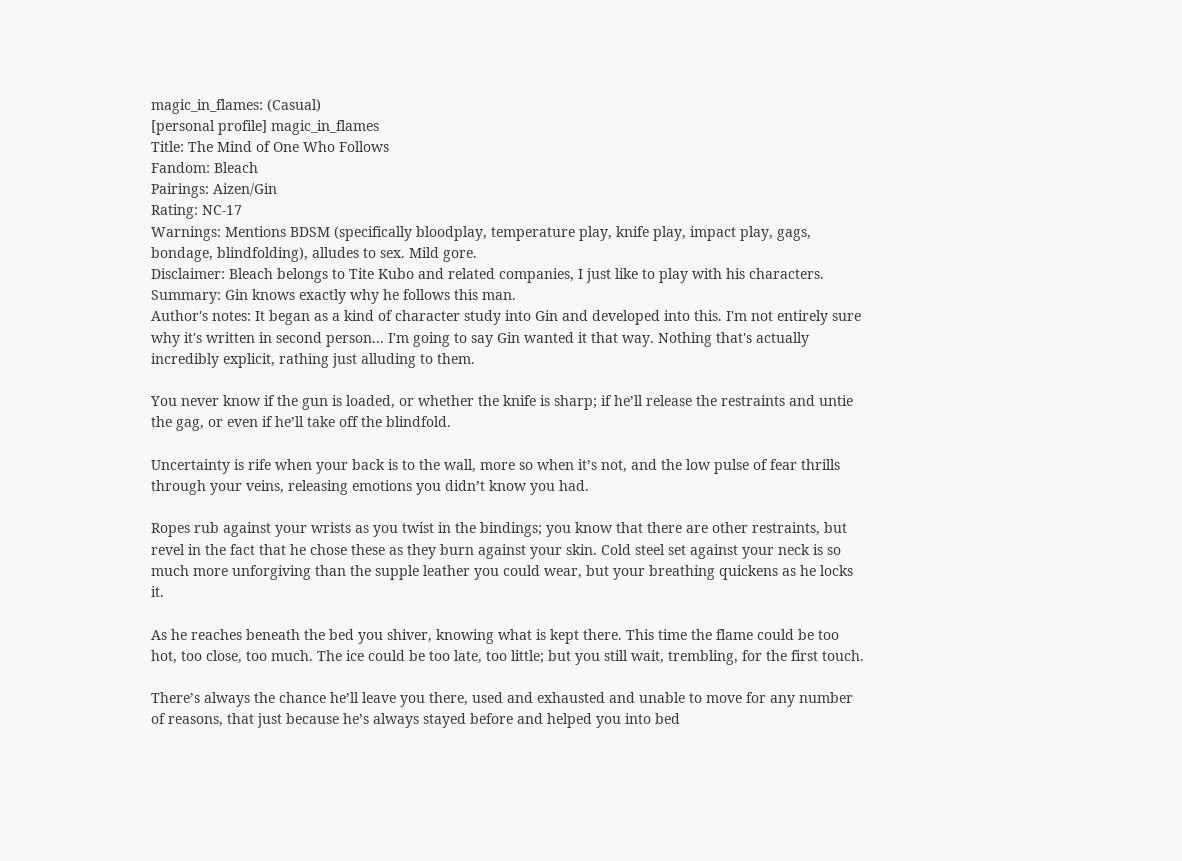magic_in_flames: (Casual)
[personal profile] magic_in_flames
Title: The Mind of One Who Follows
Fandom: Bleach
Pairings: Aizen/Gin
Rating: NC-17
Warnings: Mentions BDSM (specifically bloodplay, temperature play, knife play, impact play, gags, bondage, blindfolding), alludes to sex. Mild gore.
Disclaimer: Bleach belongs to Tite Kubo and related companies, I just like to play with his characters.
Summary: Gin knows exactly why he follows this man.
Author's notes: It began as a kind of character study into Gin and developed into this. I'm not entirely sure why it's written in second person... I'm going to say Gin wanted it that way. Nothing that's actually incredibly explicit, rathing just alluding to them.

You never know if the gun is loaded, or whether the knife is sharp; if he’ll release the restraints and untie the gag, or even if he’ll take off the blindfold.

Uncertainty is rife when your back is to the wall, more so when it’s not, and the low pulse of fear thrills through your veins, releasing emotions you didn’t know you had.

Ropes rub against your wrists as you twist in the bindings; you know that there are other restraints, but revel in the fact that he chose these as they burn against your skin. Cold steel set against your neck is so much more unforgiving than the supple leather you could wear, but your breathing quickens as he locks it.

As he reaches beneath the bed you shiver, knowing what is kept there. This time the flame could be too hot, too close, too much. The ice could be too late, too little; but you still wait, trembling, for the first touch.

There’s always the chance he’ll leave you there, used and exhausted and unable to move for any number of reasons, that just because he’s always stayed before and helped you into bed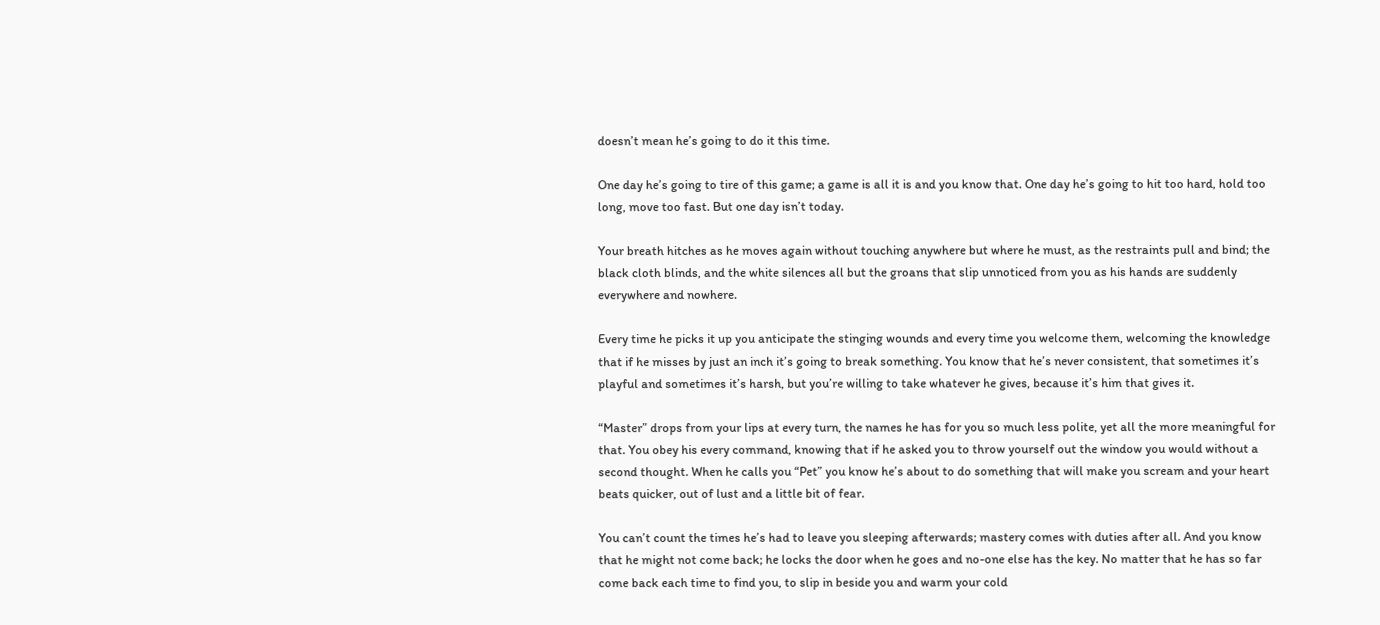doesn’t mean he’s going to do it this time.

One day he’s going to tire of this game; a game is all it is and you know that. One day he’s going to hit too hard, hold too long, move too fast. But one day isn’t today.

Your breath hitches as he moves again without touching anywhere but where he must, as the restraints pull and bind; the black cloth blinds, and the white silences all but the groans that slip unnoticed from you as his hands are suddenly everywhere and nowhere.

Every time he picks it up you anticipate the stinging wounds and every time you welcome them, welcoming the knowledge that if he misses by just an inch it’s going to break something. You know that he’s never consistent, that sometimes it’s playful and sometimes it’s harsh, but you’re willing to take whatever he gives, because it’s him that gives it.

“Master” drops from your lips at every turn, the names he has for you so much less polite, yet all the more meaningful for that. You obey his every command, knowing that if he asked you to throw yourself out the window you would without a second thought. When he calls you “Pet” you know he’s about to do something that will make you scream and your heart beats quicker, out of lust and a little bit of fear.

You can’t count the times he’s had to leave you sleeping afterwards; mastery comes with duties after all. And you know that he might not come back; he locks the door when he goes and no-one else has the key. No matter that he has so far come back each time to find you, to slip in beside you and warm your cold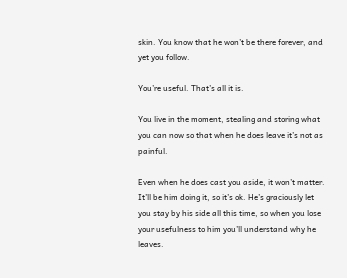skin. You know that he won’t be there forever, and yet you follow.

You’re useful. That’s all it is.

You live in the moment, stealing and storing what you can now so that when he does leave it’s not as painful.

Even when he does cast you aside, it won’t matter. It’ll be him doing it, so it’s ok. He’s graciously let you stay by his side all this time, so when you lose your usefulness to him you’ll understand why he leaves.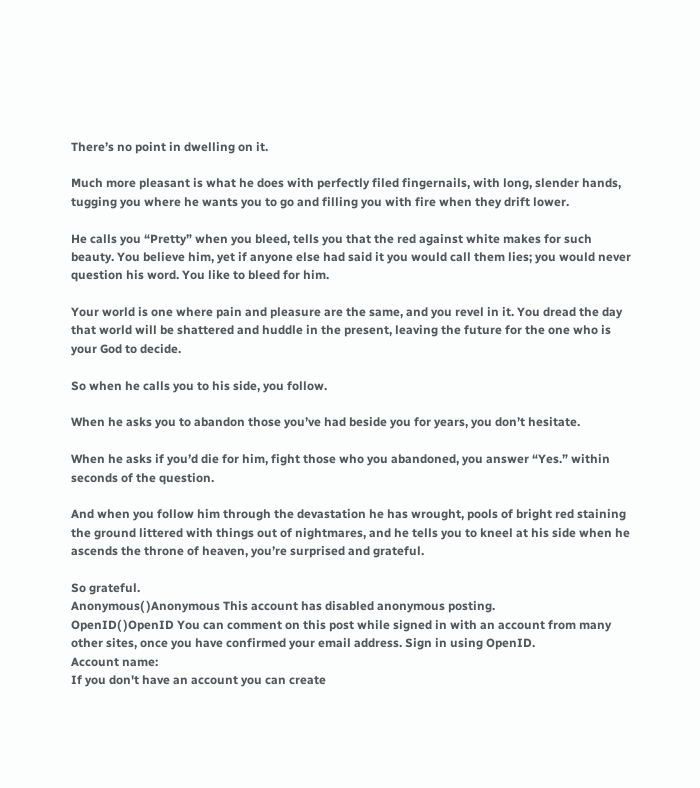There’s no point in dwelling on it.

Much more pleasant is what he does with perfectly filed fingernails, with long, slender hands, tugging you where he wants you to go and filling you with fire when they drift lower.

He calls you “Pretty” when you bleed, tells you that the red against white makes for such beauty. You believe him, yet if anyone else had said it you would call them lies; you would never question his word. You like to bleed for him.

Your world is one where pain and pleasure are the same, and you revel in it. You dread the day that world will be shattered and huddle in the present, leaving the future for the one who is your God to decide.

So when he calls you to his side, you follow.

When he asks you to abandon those you’ve had beside you for years, you don’t hesitate.

When he asks if you’d die for him, fight those who you abandoned, you answer “Yes.” within seconds of the question.

And when you follow him through the devastation he has wrought, pools of bright red staining the ground littered with things out of nightmares, and he tells you to kneel at his side when he ascends the throne of heaven, you’re surprised and grateful.

So grateful.
Anonymous( )Anonymous This account has disabled anonymous posting.
OpenID( )OpenID You can comment on this post while signed in with an account from many other sites, once you have confirmed your email address. Sign in using OpenID.
Account name:
If you don't have an account you can create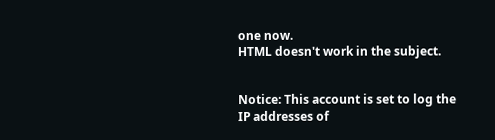one now.
HTML doesn't work in the subject.


Notice: This account is set to log the IP addresses of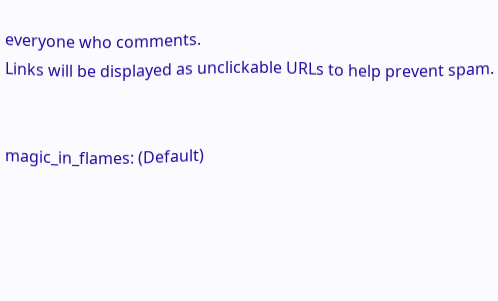everyone who comments.
Links will be displayed as unclickable URLs to help prevent spam.


magic_in_flames: (Default)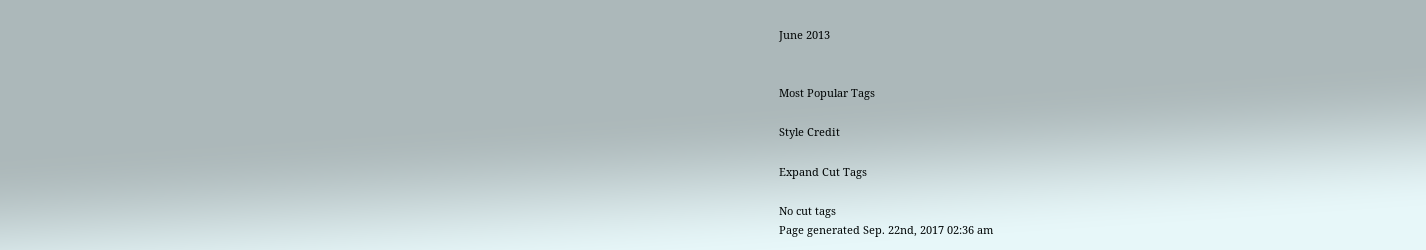June 2013


Most Popular Tags

Style Credit

Expand Cut Tags

No cut tags
Page generated Sep. 22nd, 2017 02:36 am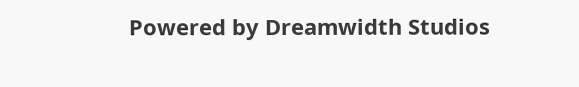Powered by Dreamwidth Studios